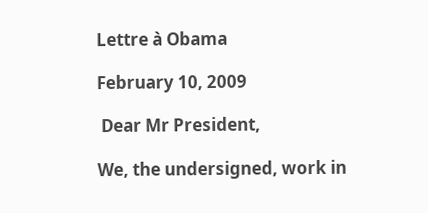Lettre à Obama

February 10, 2009

 Dear Mr President,

We, the undersigned, work in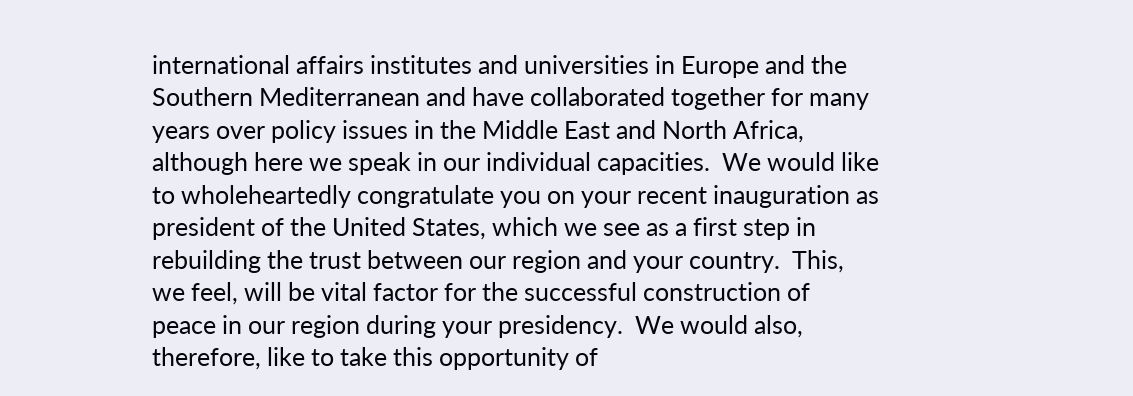international affairs institutes and universities in Europe and the Southern Mediterranean and have collaborated together for many years over policy issues in the Middle East and North Africa, although here we speak in our individual capacities.  We would like to wholeheartedly congratulate you on your recent inauguration as president of the United States, which we see as a first step in rebuilding the trust between our region and your country.  This, we feel, will be vital factor for the successful construction of peace in our region during your presidency.  We would also, therefore, like to take this opportunity of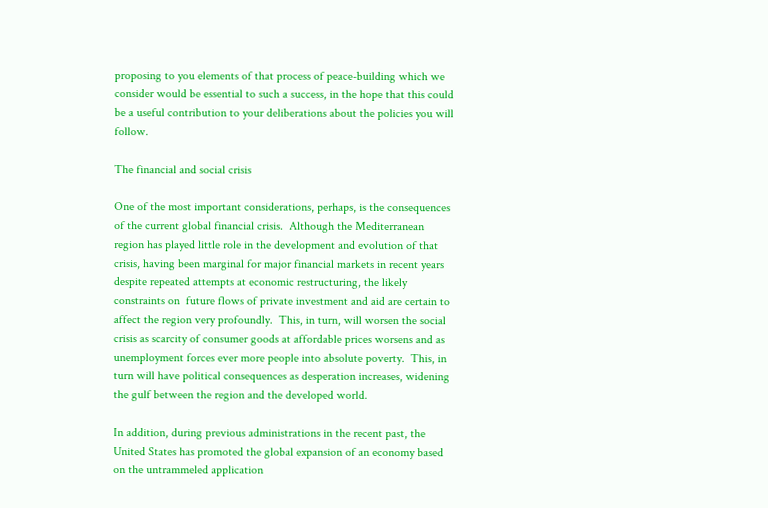proposing to you elements of that process of peace-building which we consider would be essential to such a success, in the hope that this could be a useful contribution to your deliberations about the policies you will follow.

The financial and social crisis

One of the most important considerations, perhaps, is the consequences of the current global financial crisis.  Although the Mediterranean region has played little role in the development and evolution of that crisis, having been marginal for major financial markets in recent years despite repeated attempts at economic restructuring, the likely constraints on  future flows of private investment and aid are certain to affect the region very profoundly.  This, in turn, will worsen the social crisis as scarcity of consumer goods at affordable prices worsens and as unemployment forces ever more people into absolute poverty.  This, in turn will have political consequences as desperation increases, widening the gulf between the region and the developed world.

In addition, during previous administrations in the recent past, the United States has promoted the global expansion of an economy based on the untrammeled application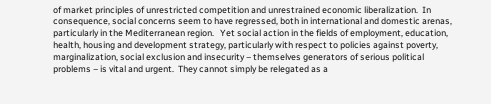of market principles of unrestricted competition and unrestrained economic liberalization.  In consequence, social concerns seem to have regressed, both in international and domestic arenas, particularly in the Mediterranean region.   Yet social action in the fields of employment, education, health, housing and development strategy, particularly with respect to policies against poverty, marginalization, social exclusion and insecurity – themselves generators of serious political problems – is vital and urgent.  They cannot simply be relegated as a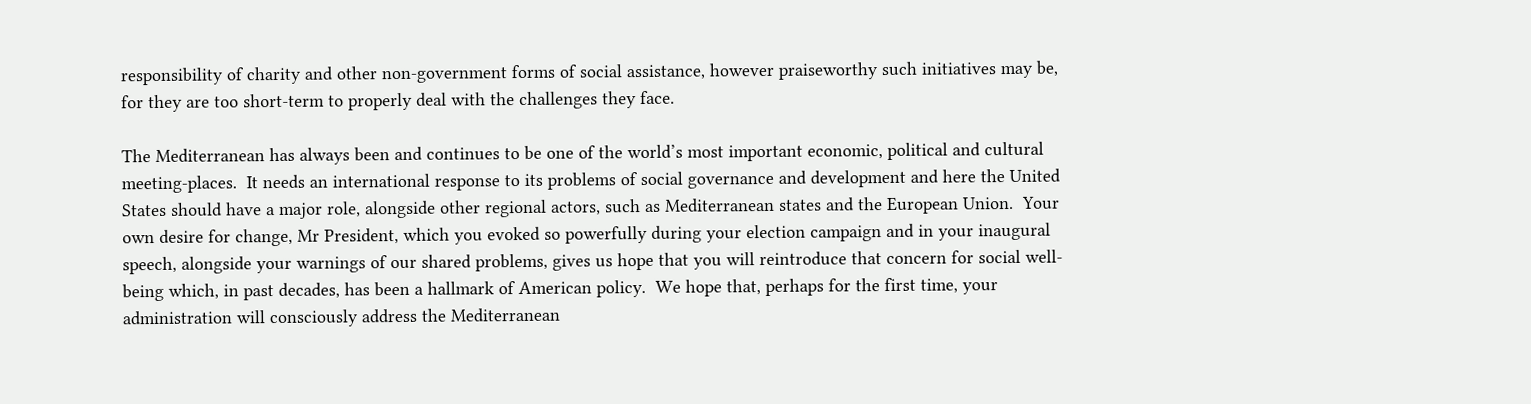responsibility of charity and other non-government forms of social assistance, however praiseworthy such initiatives may be, for they are too short-term to properly deal with the challenges they face.

The Mediterranean has always been and continues to be one of the world’s most important economic, political and cultural meeting-places.  It needs an international response to its problems of social governance and development and here the United States should have a major role, alongside other regional actors, such as Mediterranean states and the European Union.  Your own desire for change, Mr President, which you evoked so powerfully during your election campaign and in your inaugural speech, alongside your warnings of our shared problems, gives us hope that you will reintroduce that concern for social well-being which, in past decades, has been a hallmark of American policy.  We hope that, perhaps for the first time, your administration will consciously address the Mediterranean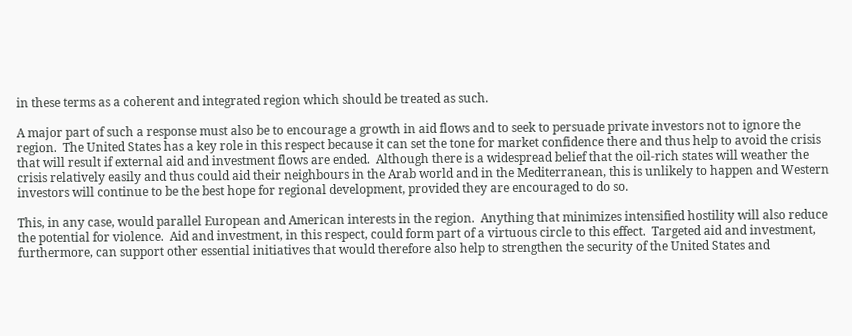in these terms as a coherent and integrated region which should be treated as such.

A major part of such a response must also be to encourage a growth in aid flows and to seek to persuade private investors not to ignore the region.  The United States has a key role in this respect because it can set the tone for market confidence there and thus help to avoid the crisis that will result if external aid and investment flows are ended.  Although there is a widespread belief that the oil-rich states will weather the crisis relatively easily and thus could aid their neighbours in the Arab world and in the Mediterranean, this is unlikely to happen and Western investors will continue to be the best hope for regional development, provided they are encouraged to do so.

This, in any case, would parallel European and American interests in the region.  Anything that minimizes intensified hostility will also reduce the potential for violence.  Aid and investment, in this respect, could form part of a virtuous circle to this effect.  Targeted aid and investment, furthermore, can support other essential initiatives that would therefore also help to strengthen the security of the United States and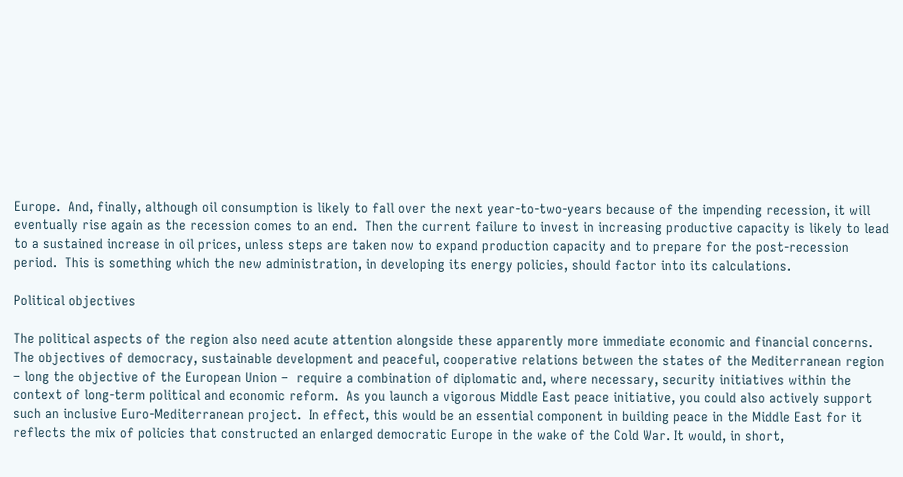Europe.  And, finally, although oil consumption is likely to fall over the next year-to-two-years because of the impending recession, it will eventually rise again as the recession comes to an end.  Then the current failure to invest in increasing productive capacity is likely to lead to a sustained increase in oil prices, unless steps are taken now to expand production capacity and to prepare for the post-recession period.  This is something which the new administration, in developing its energy policies, should factor into its calculations.

Political objectives

The political aspects of the region also need acute attention alongside these apparently more immediate economic and financial concerns.  The objectives of democracy, sustainable development and peaceful, cooperative relations between the states of the Mediterranean region – long the objective of the European Union –  require a combination of diplomatic and, where necessary, security initiatives within the context of long-term political and economic reform.  As you launch a vigorous Middle East peace initiative, you could also actively support such an inclusive Euro-Mediterranean project.  In effect, this would be an essential component in building peace in the Middle East for it reflects the mix of policies that constructed an enlarged democratic Europe in the wake of the Cold War. It would, in short,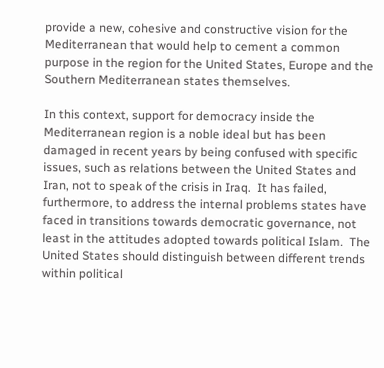provide a new, cohesive and constructive vision for the Mediterranean that would help to cement a common purpose in the region for the United States, Europe and the Southern Mediterranean states themselves.

In this context, support for democracy inside the Mediterranean region is a noble ideal but has been damaged in recent years by being confused with specific issues, such as relations between the United States and Iran, not to speak of the crisis in Iraq.  It has failed, furthermore, to address the internal problems states have faced in transitions towards democratic governance, not least in the attitudes adopted towards political Islam.  The United States should distinguish between different trends within political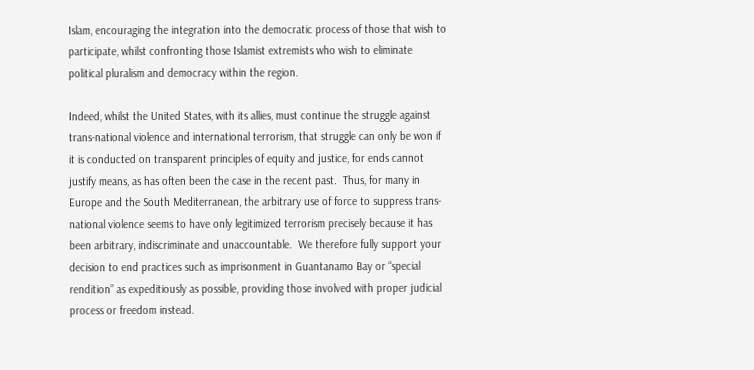Islam, encouraging the integration into the democratic process of those that wish to participate, whilst confronting those Islamist extremists who wish to eliminate political pluralism and democracy within the region.

Indeed, whilst the United States, with its allies, must continue the struggle against trans-national violence and international terrorism, that struggle can only be won if it is conducted on transparent principles of equity and justice, for ends cannot justify means, as has often been the case in the recent past.  Thus, for many in Europe and the South Mediterranean, the arbitrary use of force to suppress trans-national violence seems to have only legitimized terrorism precisely because it has been arbitrary, indiscriminate and unaccountable.  We therefore fully support your decision to end practices such as imprisonment in Guantanamo Bay or “special rendition” as expeditiously as possible, providing those involved with proper judicial process or freedom instead.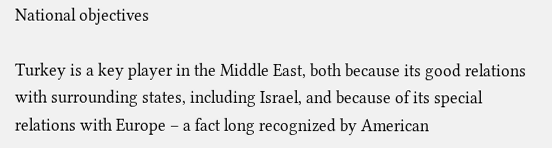National objectives

Turkey is a key player in the Middle East, both because its good relations with surrounding states, including Israel, and because of its special relations with Europe – a fact long recognized by American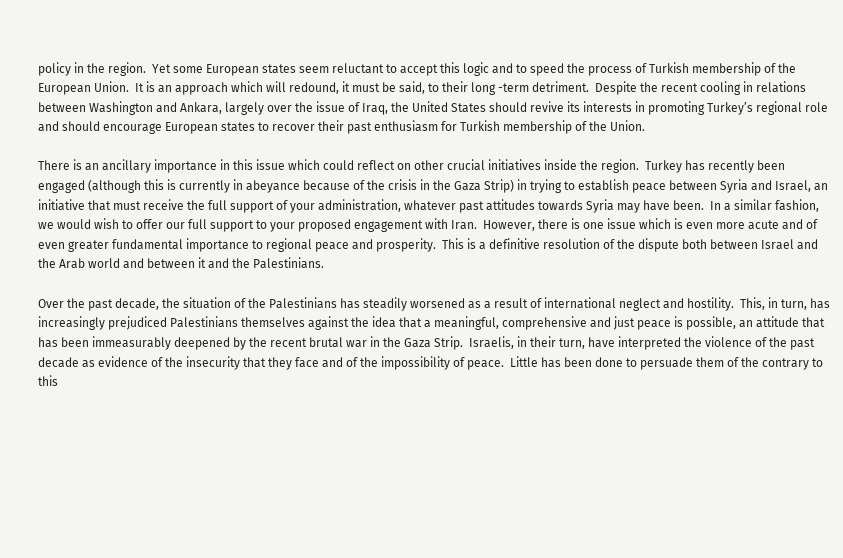policy in the region.  Yet some European states seem reluctant to accept this logic and to speed the process of Turkish membership of the European Union.  It is an approach which will redound, it must be said, to their long -term detriment.  Despite the recent cooling in relations between Washington and Ankara, largely over the issue of Iraq, the United States should revive its interests in promoting Turkey’s regional role and should encourage European states to recover their past enthusiasm for Turkish membership of the Union.

There is an ancillary importance in this issue which could reflect on other crucial initiatives inside the region.  Turkey has recently been engaged (although this is currently in abeyance because of the crisis in the Gaza Strip) in trying to establish peace between Syria and Israel, an initiative that must receive the full support of your administration, whatever past attitudes towards Syria may have been.  In a similar fashion, we would wish to offer our full support to your proposed engagement with Iran.  However, there is one issue which is even more acute and of even greater fundamental importance to regional peace and prosperity.  This is a definitive resolution of the dispute both between Israel and the Arab world and between it and the Palestinians.

Over the past decade, the situation of the Palestinians has steadily worsened as a result of international neglect and hostility.  This, in turn, has increasingly prejudiced Palestinians themselves against the idea that a meaningful, comprehensive and just peace is possible, an attitude that has been immeasurably deepened by the recent brutal war in the Gaza Strip.  Israelis, in their turn, have interpreted the violence of the past decade as evidence of the insecurity that they face and of the impossibility of peace.  Little has been done to persuade them of the contrary to this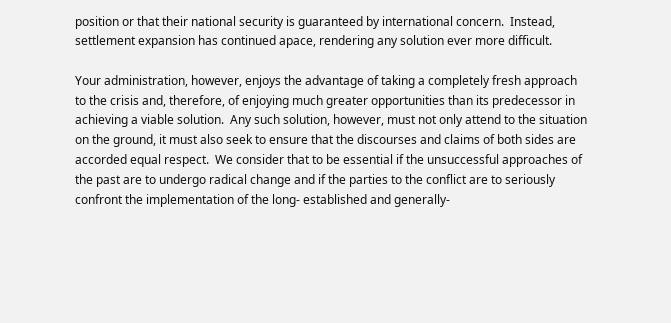position or that their national security is guaranteed by international concern.  Instead, settlement expansion has continued apace, rendering any solution ever more difficult.

Your administration, however, enjoys the advantage of taking a completely fresh approach to the crisis and, therefore, of enjoying much greater opportunities than its predecessor in achieving a viable solution.  Any such solution, however, must not only attend to the situation on the ground, it must also seek to ensure that the discourses and claims of both sides are accorded equal respect.  We consider that to be essential if the unsuccessful approaches of the past are to undergo radical change and if the parties to the conflict are to seriously confront the implementation of the long- established and generally-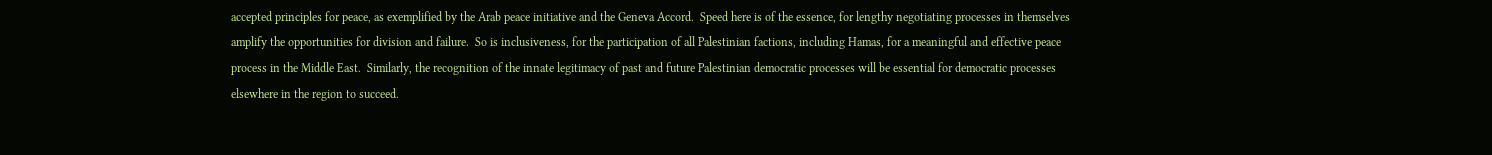accepted principles for peace, as exemplified by the Arab peace initiative and the Geneva Accord.  Speed here is of the essence, for lengthy negotiating processes in themselves amplify the opportunities for division and failure.  So is inclusiveness, for the participation of all Palestinian factions, including Hamas, for a meaningful and effective peace process in the Middle East.  Similarly, the recognition of the innate legitimacy of past and future Palestinian democratic processes will be essential for democratic processes elsewhere in the region to succeed.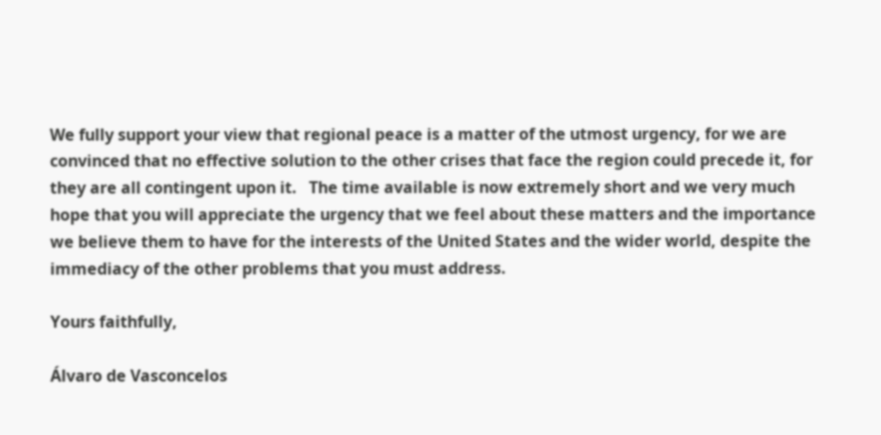We fully support your view that regional peace is a matter of the utmost urgency, for we are convinced that no effective solution to the other crises that face the region could precede it, for they are all contingent upon it.   The time available is now extremely short and we very much hope that you will appreciate the urgency that we feel about these matters and the importance we believe them to have for the interests of the United States and the wider world, despite the immediacy of the other problems that you must address.

Yours faithfully,

Álvaro de Vasconcelos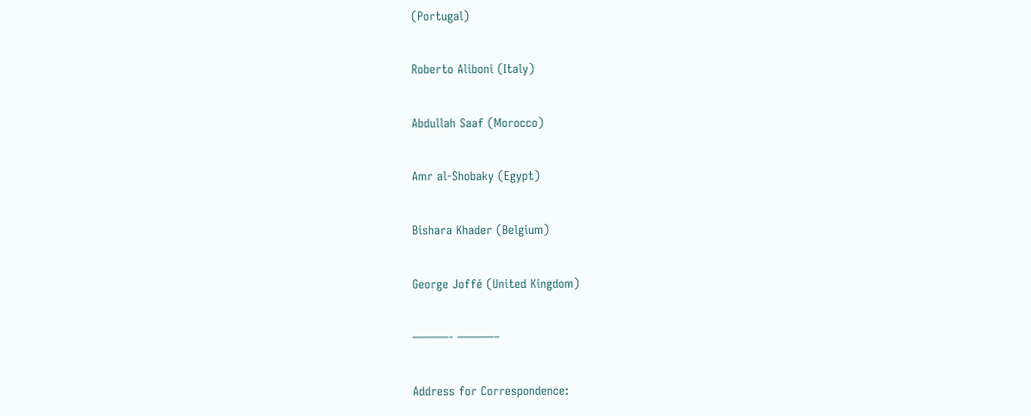(Portugal)

Roberto Aliboni (Italy)

Abdullah Saaf (Morocco)

Amr al-Shobaky (Egypt)

Bishara Khader (Belgium)

George Joffé (United Kingdom)

———- ———–

Address for Correspondence: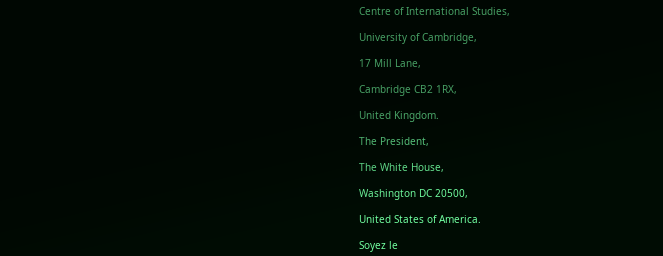Centre of International Studies,

University of Cambridge,

17 Mill Lane,

Cambridge CB2 1RX,

United Kingdom.

The President,

The White House,

Washington DC 20500,

United States of America.

Soyez le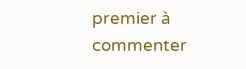premier à commenter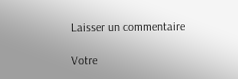Laisser un commentaire

Votre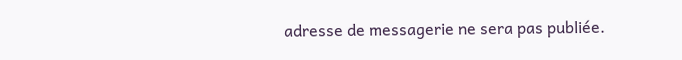adresse de messagerie ne sera pas publiée.